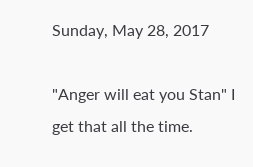Sunday, May 28, 2017

"Anger will eat you Stan" I get that all the time.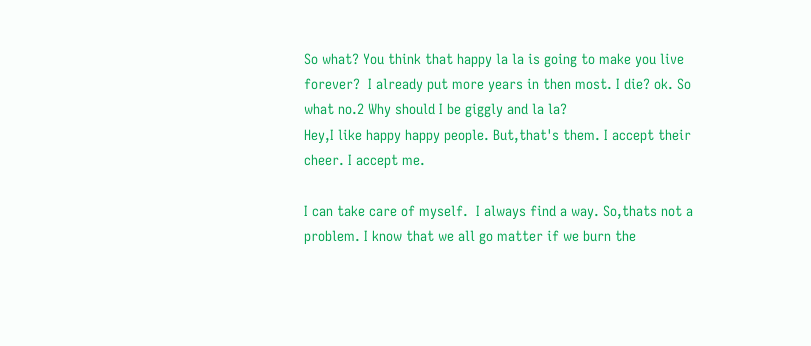So what? You think that happy la la is going to make you live forever?  I already put more years in then most. I die? ok. So what no.2 Why should I be giggly and la la?
Hey,I like happy happy people. But,that's them. I accept their cheer. I accept me.

I can take care of myself.  I always find a way. So,thats not a problem. I know that we all go matter if we burn the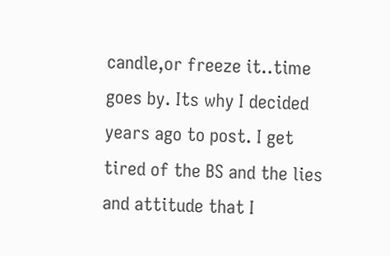candle,or freeze it..time goes by. Its why I decided years ago to post. I get tired of the BS and the lies and attitude that I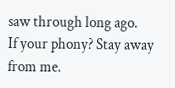saw through long ago.
If your phony? Stay away from me.